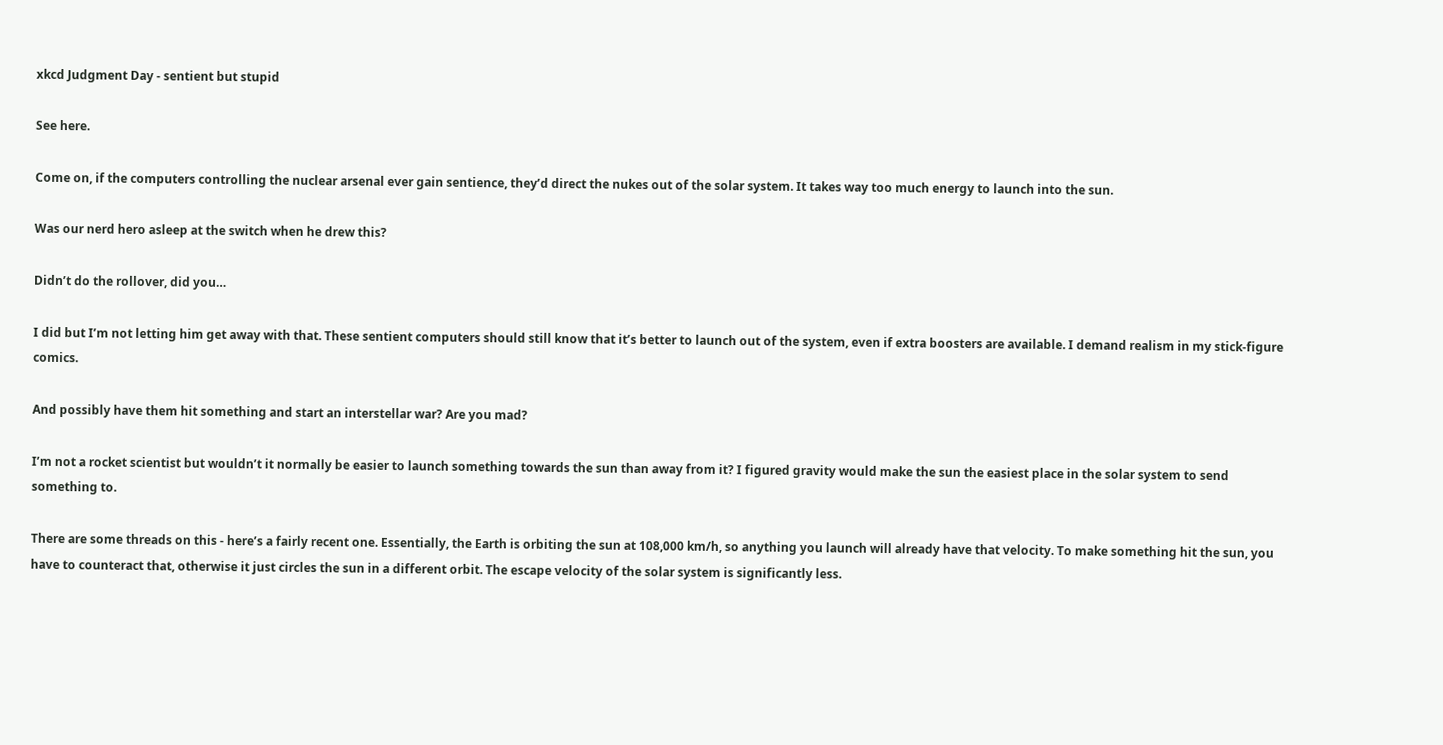xkcd Judgment Day - sentient but stupid

See here.

Come on, if the computers controlling the nuclear arsenal ever gain sentience, they’d direct the nukes out of the solar system. It takes way too much energy to launch into the sun.

Was our nerd hero asleep at the switch when he drew this?

Didn’t do the rollover, did you…

I did but I’m not letting him get away with that. These sentient computers should still know that it’s better to launch out of the system, even if extra boosters are available. I demand realism in my stick-figure comics.

And possibly have them hit something and start an interstellar war? Are you mad?

I’m not a rocket scientist but wouldn’t it normally be easier to launch something towards the sun than away from it? I figured gravity would make the sun the easiest place in the solar system to send something to.

There are some threads on this - here’s a fairly recent one. Essentially, the Earth is orbiting the sun at 108,000 km/h, so anything you launch will already have that velocity. To make something hit the sun, you have to counteract that, otherwise it just circles the sun in a different orbit. The escape velocity of the solar system is significantly less.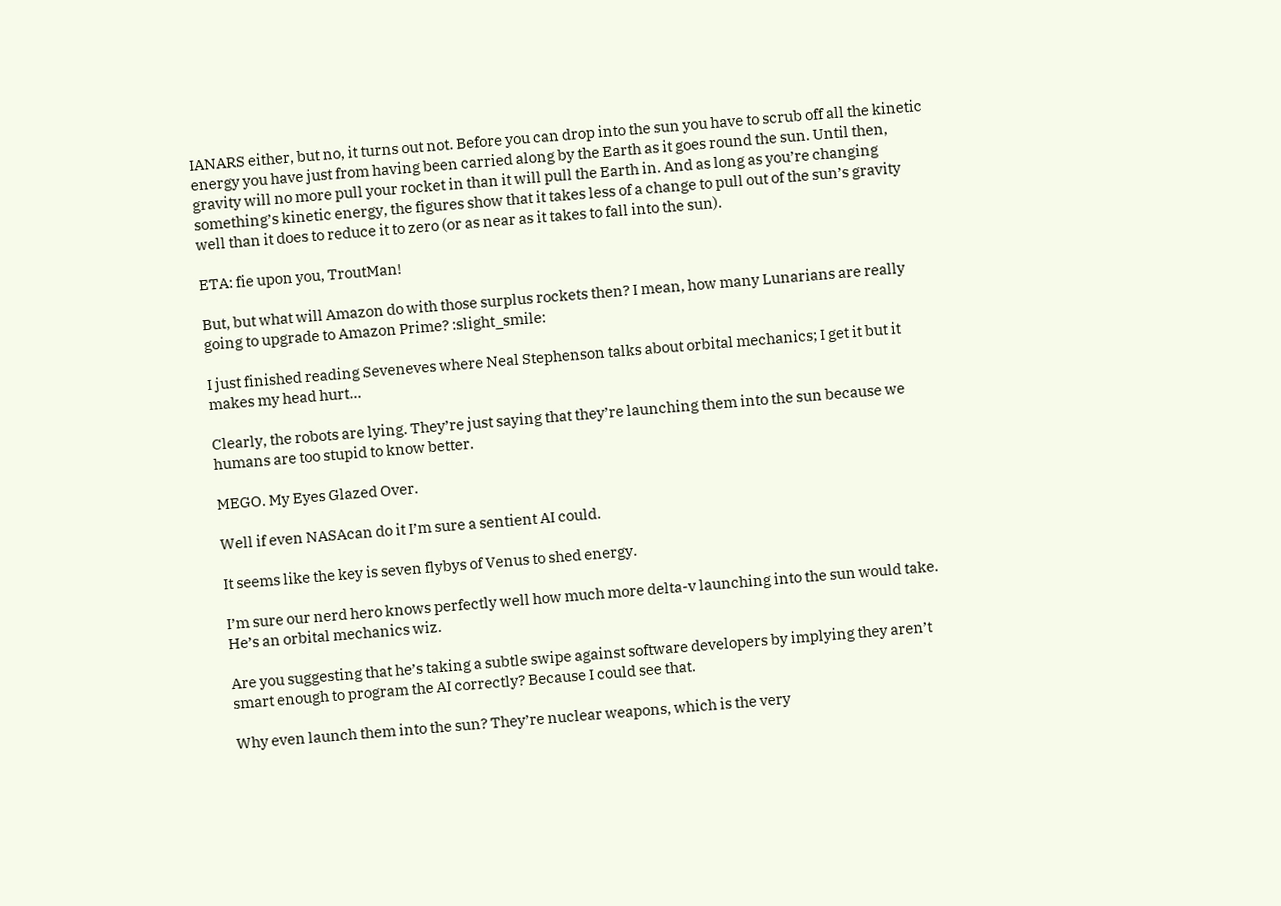IANARS either, but no, it turns out not. Before you can drop into the sun you have to scrub off all the kinetic energy you have just from having been carried along by the Earth as it goes round the sun. Until then, gravity will no more pull your rocket in than it will pull the Earth in. And as long as you’re changing something’s kinetic energy, the figures show that it takes less of a change to pull out of the sun’s gravity well than it does to reduce it to zero (or as near as it takes to fall into the sun).

ETA: fie upon you, TroutMan!

But, but what will Amazon do with those surplus rockets then? I mean, how many Lunarians are really going to upgrade to Amazon Prime? :slight_smile:

I just finished reading Seveneves where Neal Stephenson talks about orbital mechanics; I get it but it makes my head hurt…

Clearly, the robots are lying. They’re just saying that they’re launching them into the sun because we humans are too stupid to know better.

MEGO. My Eyes Glazed Over.

Well if even NASAcan do it I’m sure a sentient AI could.

It seems like the key is seven flybys of Venus to shed energy.

I’m sure our nerd hero knows perfectly well how much more delta-v launching into the sun would take. He’s an orbital mechanics wiz.

Are you suggesting that he’s taking a subtle swipe against software developers by implying they aren’t smart enough to program the AI correctly? Because I could see that.

Why even launch them into the sun? They’re nuclear weapons, which is the very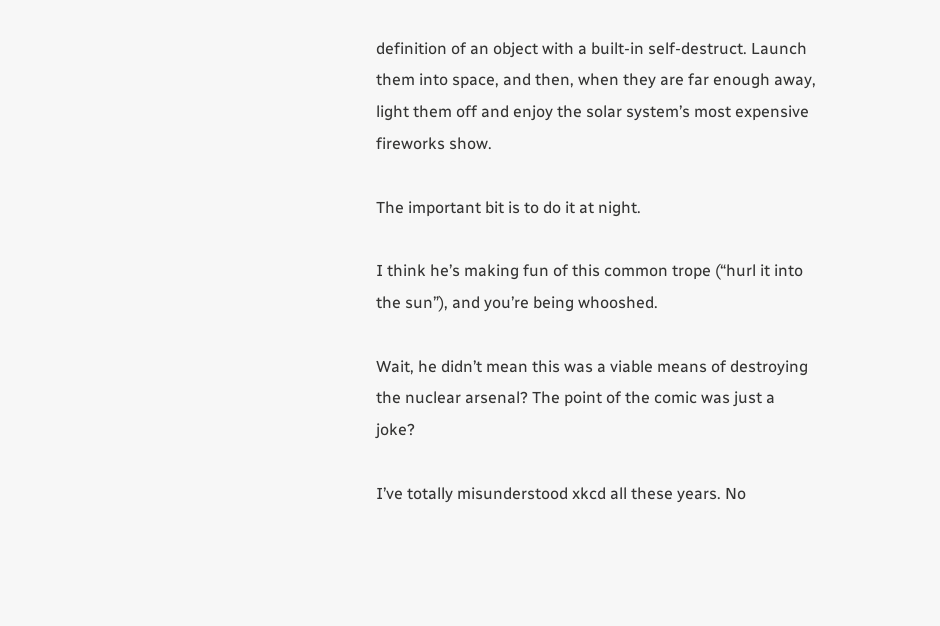definition of an object with a built-in self-destruct. Launch them into space, and then, when they are far enough away, light them off and enjoy the solar system’s most expensive fireworks show.

The important bit is to do it at night.

I think he’s making fun of this common trope (“hurl it into the sun”), and you’re being whooshed.

Wait, he didn’t mean this was a viable means of destroying the nuclear arsenal? The point of the comic was just a joke?

I’ve totally misunderstood xkcd all these years. No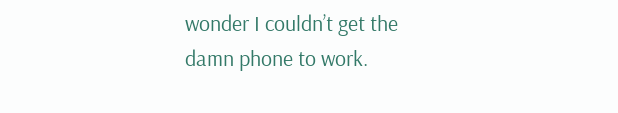wonder I couldn’t get the damn phone to work.